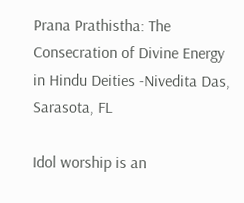Prana Prathistha: The Consecration of Divine Energy in Hindu Deities -Nivedita Das, Sarasota, FL

Idol worship is an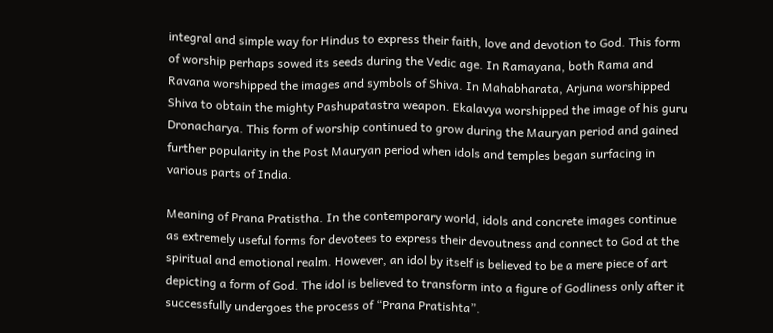integral and simple way for Hindus to express their faith, love and devotion to God. This form of worship perhaps sowed its seeds during the Vedic age. In Ramayana, both Rama and Ravana worshipped the images and symbols of Shiva. In Mahabharata, Arjuna worshipped Shiva to obtain the mighty Pashupatastra weapon. Ekalavya worshipped the image of his guru Dronacharya. This form of worship continued to grow during the Mauryan period and gained further popularity in the Post Mauryan period when idols and temples began surfacing in various parts of India.

Meaning of Prana Pratistha. In the contemporary world, idols and concrete images continue as extremely useful forms for devotees to express their devoutness and connect to God at the spiritual and emotional realm. However, an idol by itself is believed to be a mere piece of art depicting a form of God. The idol is believed to transform into a figure of Godliness only after it successfully undergoes the process of “Prana Pratishta”.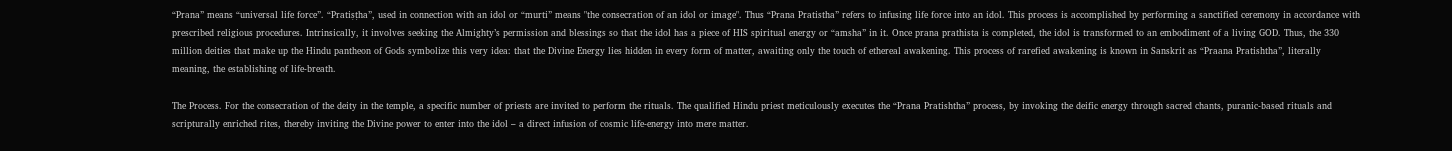“Prana” means “universal life force”. “Pratiṣṭha”, used in connection with an idol or “murti” means "the consecration of an idol or image". Thus “Prana Pratistha” refers to infusing life force into an idol. This process is accomplished by performing a sanctified ceremony in accordance with prescribed religious procedures. Intrinsically, it involves seeking the Almighty’s permission and blessings so that the idol has a piece of HIS spiritual energy or “amsha” in it. Once prana prathista is completed, the idol is transformed to an embodiment of a living GOD. Thus, the 330 million deities that make up the Hindu pantheon of Gods symbolize this very idea: that the Divine Energy lies hidden in every form of matter, awaiting only the touch of ethereal awakening. This process of rarefied awakening is known in Sanskrit as “Praana Pratishtha”, literally meaning, the establishing of life-breath.

The Process. For the consecration of the deity in the temple, a specific number of priests are invited to perform the rituals. The qualified Hindu priest meticulously executes the “Prana Pratishtha” process, by invoking the deific energy through sacred chants, puranic-based rituals and scripturally enriched rites, thereby inviting the Divine power to enter into the idol – a direct infusion of cosmic life-energy into mere matter.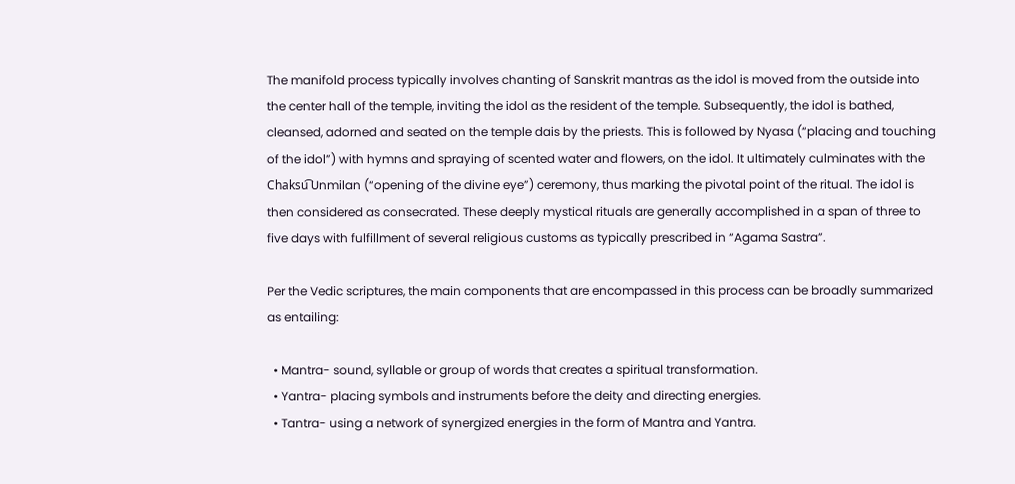The manifold process typically involves chanting of Sanskrit mantras as the idol is moved from the outside into the center hall of the temple, inviting the idol as the resident of the temple. Subsequently, the idol is bathed, cleansed, adorned and seated on the temple dais by the priests. This is followed by Nyasa (“placing and touching of the idol”) with hymns and spraying of scented water and flowers, on the idol. It ultimately culminates with the Chaksu͡ Unmilan (“opening of the divine eye”) ceremony, thus marking the pivotal point of the ritual. The idol is then considered as consecrated. These deeply mystical rituals are generally accomplished in a span of three to five days with fulfillment of several religious customs as typically prescribed in “Agama Sastra”.

Per the Vedic scriptures, the main components that are encompassed in this process can be broadly summarized as entailing:

  • Mantra- sound, syllable or group of words that creates a spiritual transformation.
  • Yantra- placing symbols and instruments before the deity and directing energies.
  • Tantra- using a network of synergized energies in the form of Mantra and Yantra.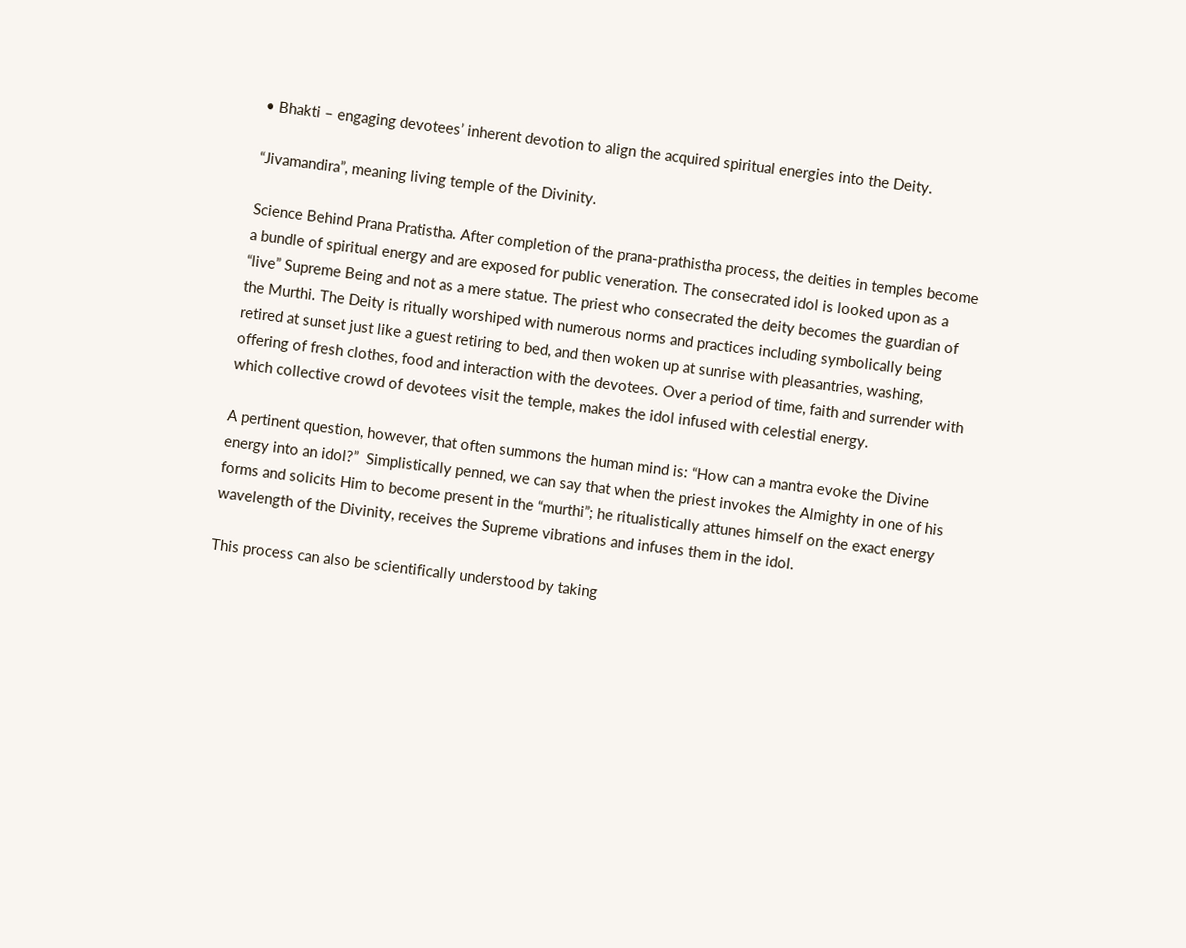• Bhakti – engaging devotees’ inherent devotion to align the acquired spiritual energies into the Deity.

“Jivamandira”, meaning living temple of the Divinity.

Science Behind Prana Pratistha. After completion of the prana-prathistha process, the deities in temples become a bundle of spiritual energy and are exposed for public veneration. The consecrated idol is looked upon as a “live” Supreme Being and not as a mere statue. The priest who consecrated the deity becomes the guardian of the Murthi. The Deity is ritually worshiped with numerous norms and practices including symbolically being retired at sunset just like a guest retiring to bed, and then woken up at sunrise with pleasantries, washing, offering of fresh clothes, food and interaction with the devotees. Over a period of time, faith and surrender with which collective crowd of devotees visit the temple, makes the idol infused with celestial energy.

A pertinent question, however, that often summons the human mind is: “How can a mantra evoke the Divine energy into an idol?”  Simplistically penned, we can say that when the priest invokes the Almighty in one of his forms and solicits Him to become present in the “murthi”; he ritualistically attunes himself on the exact energy wavelength of the Divinity, receives the Supreme vibrations and infuses them in the idol.

This process can also be scientifically understood by taking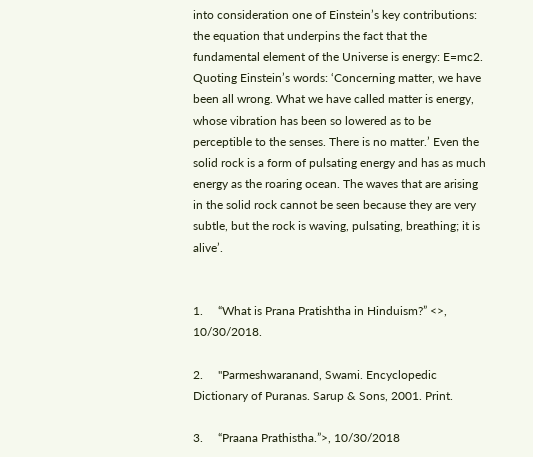into consideration one of Einstein’s key contributions: the equation that underpins the fact that the fundamental element of the Universe is energy: E=mc2. Quoting Einstein’s words: ‘Concerning matter, we have been all wrong. What we have called matter is energy, whose vibration has been so lowered as to be perceptible to the senses. There is no matter.’ Even the solid rock is a form of pulsating energy and has as much energy as the roaring ocean. The waves that are arising in the solid rock cannot be seen because they are very subtle, but the rock is waving, pulsating, breathing; it is alive’.


1.     “What is Prana Pratishtha in Hinduism?” <>, 10/30/2018.

2.     "Parmeshwaranand, Swami. Encyclopedic Dictionary of Puranas. Sarup & Sons, 2001. Print.

3.     “Praana Prathistha.”>, 10/30/2018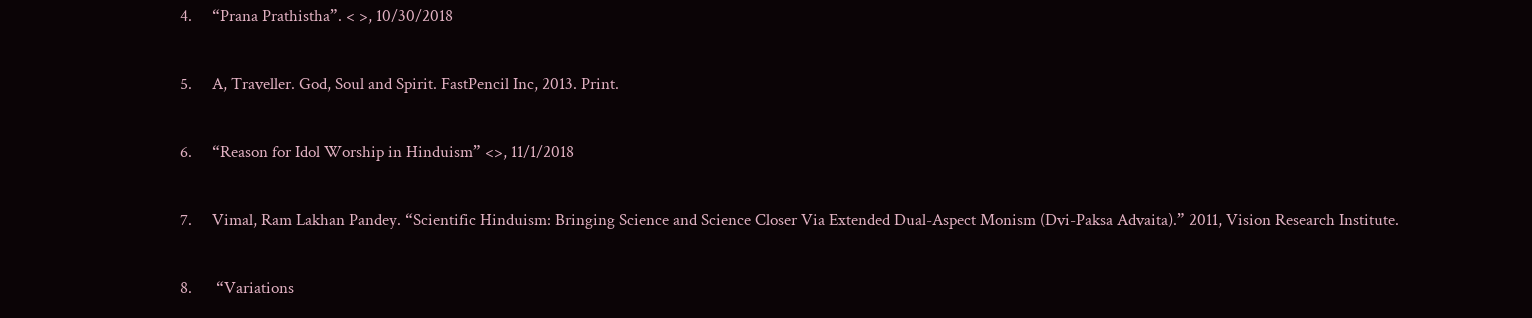4.     “Prana Prathistha”. < >, 10/30/2018

5.     A, Traveller. God, Soul and Spirit. FastPencil Inc, 2013. Print.

6.     “Reason for Idol Worship in Hinduism” <>, 11/1/2018

7.     Vimal, Ram Lakhan Pandey. “Scientific Hinduism: Bringing Science and Science Closer Via Extended Dual-Aspect Monism (Dvi-Paksa Advaita).” 2011, Vision Research Institute.

8.      “Variations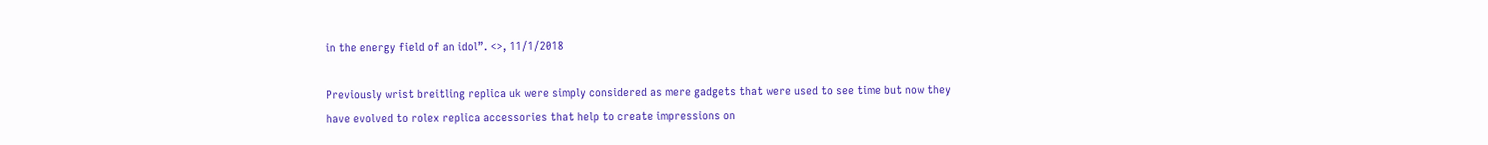in the energy field of an idol”. <>, 11/1/2018

Previously wrist breitling replica uk were simply considered as mere gadgets that were used to see time but now they have evolved to rolex replica accessories that help to create impressions on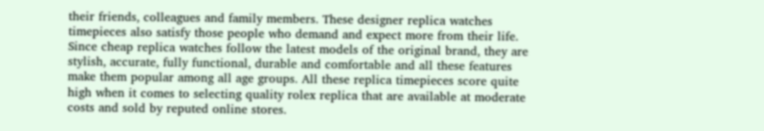their friends, colleagues and family members. These designer replica watches timepieces also satisfy those people who demand and expect more from their life. Since cheap replica watches follow the latest models of the original brand, they are stylish, accurate, fully functional, durable and comfortable and all these features make them popular among all age groups. All these replica timepieces score quite high when it comes to selecting quality rolex replica that are available at moderate costs and sold by reputed online stores.